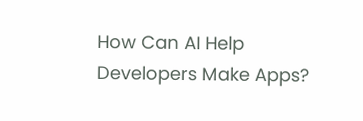How Can AI Help Developers Make Apps?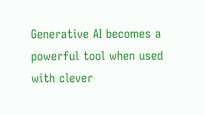Generative AI becomes a powerful tool when used with clever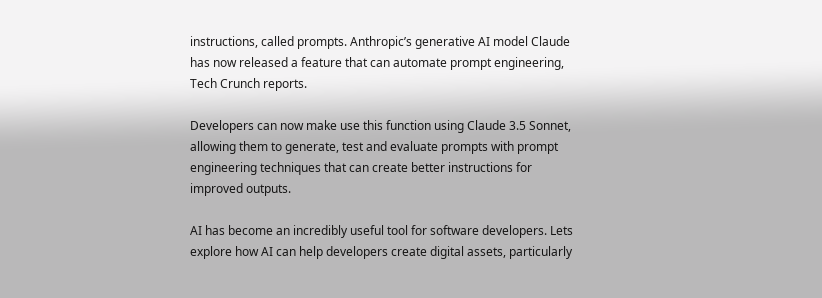instructions, called prompts. Anthropic’s generative AI model Claude has now released a feature that can automate prompt engineering, Tech Crunch reports.

Developers can now make use this function using Claude 3.5 Sonnet, allowing them to generate, test and evaluate prompts with prompt engineering techniques that can create better instructions for improved outputs.

AI has become an incredibly useful tool for software developers. Lets explore how AI can help developers create digital assets, particularly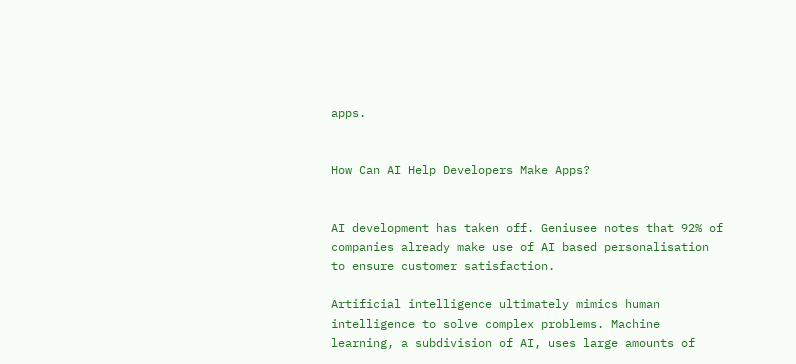apps.


How Can AI Help Developers Make Apps?


AI development has taken off. Geniusee notes that 92% of companies already make use of AI based personalisation to ensure customer satisfaction.

Artificial intelligence ultimately mimics human intelligence to solve complex problems. Machine learning, a subdivision of AI, uses large amounts of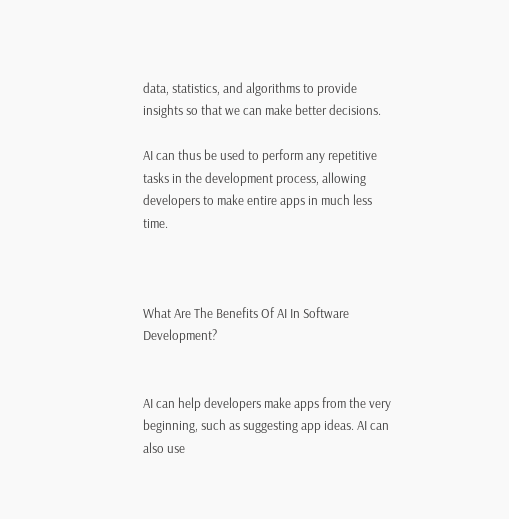data, statistics, and algorithms to provide insights so that we can make better decisions.

AI can thus be used to perform any repetitive tasks in the development process, allowing developers to make entire apps in much less time.



What Are The Benefits Of AI In Software Development?


AI can help developers make apps from the very beginning, such as suggesting app ideas. AI can also use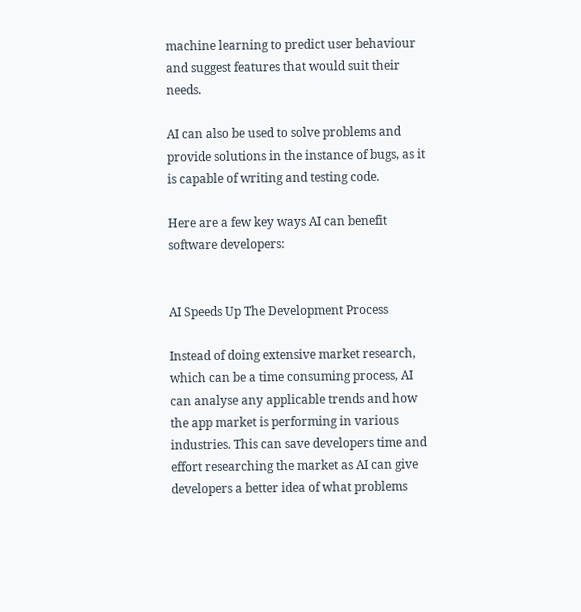machine learning to predict user behaviour and suggest features that would suit their needs.

AI can also be used to solve problems and provide solutions in the instance of bugs, as it is capable of writing and testing code.

Here are a few key ways AI can benefit software developers:


AI Speeds Up The Development Process

Instead of doing extensive market research, which can be a time consuming process, AI can analyse any applicable trends and how the app market is performing in various industries. This can save developers time and effort researching the market as AI can give developers a better idea of what problems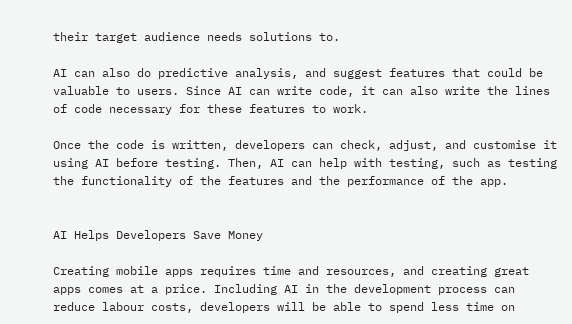their target audience needs solutions to.

AI can also do predictive analysis, and suggest features that could be valuable to users. Since AI can write code, it can also write the lines of code necessary for these features to work.

Once the code is written, developers can check, adjust, and customise it using AI before testing. Then, AI can help with testing, such as testing the functionality of the features and the performance of the app.


AI Helps Developers Save Money

Creating mobile apps requires time and resources, and creating great apps comes at a price. Including AI in the development process can reduce labour costs, developers will be able to spend less time on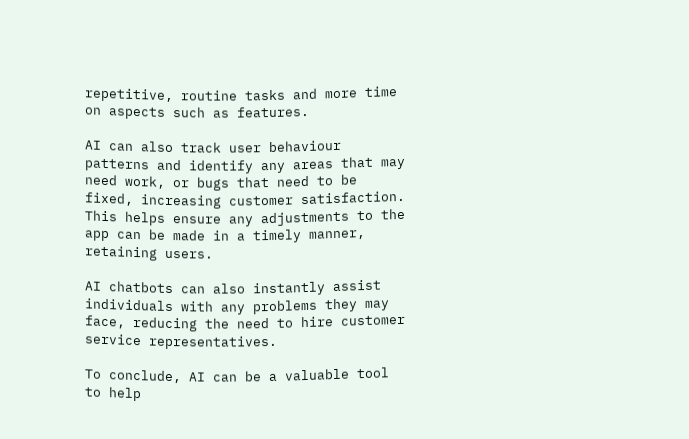repetitive, routine tasks and more time on aspects such as features.

AI can also track user behaviour patterns and identify any areas that may need work, or bugs that need to be fixed, increasing customer satisfaction. This helps ensure any adjustments to the app can be made in a timely manner, retaining users.

AI chatbots can also instantly assist individuals with any problems they may face, reducing the need to hire customer service representatives.

To conclude, AI can be a valuable tool to help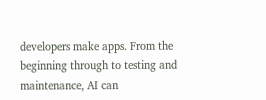developers make apps. From the beginning through to testing and maintenance, AI can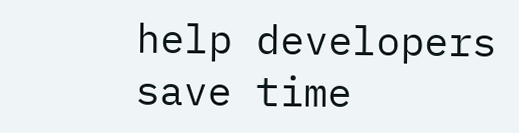help developers save time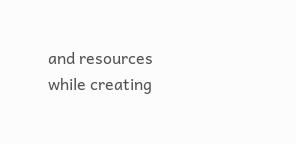and resources while creating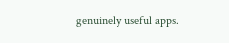genuinely useful apps.